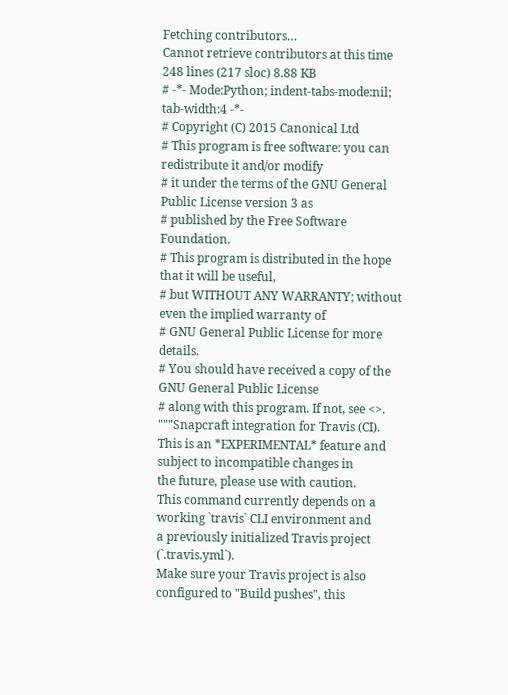Fetching contributors…
Cannot retrieve contributors at this time
248 lines (217 sloc) 8.88 KB
# -*- Mode:Python; indent-tabs-mode:nil; tab-width:4 -*-
# Copyright (C) 2015 Canonical Ltd
# This program is free software: you can redistribute it and/or modify
# it under the terms of the GNU General Public License version 3 as
# published by the Free Software Foundation.
# This program is distributed in the hope that it will be useful,
# but WITHOUT ANY WARRANTY; without even the implied warranty of
# GNU General Public License for more details.
# You should have received a copy of the GNU General Public License
# along with this program. If not, see <>.
"""Snapcraft integration for Travis (CI).
This is an *EXPERIMENTAL* feature and subject to incompatible changes in
the future, please use with caution.
This command currently depends on a working `travis` CLI environment and
a previously initialized Travis project (`.travis.yml`).
Make sure your Travis project is also configured to "Build pushes", this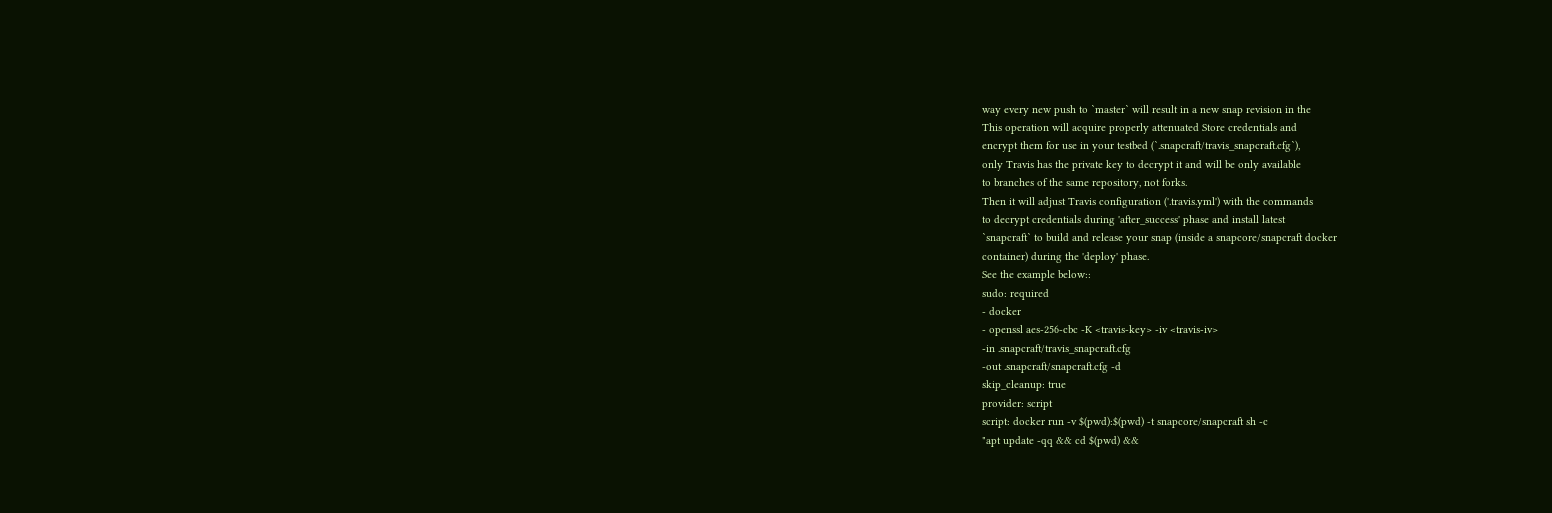way every new push to `master` will result in a new snap revision in the
This operation will acquire properly attenuated Store credentials and
encrypt them for use in your testbed (`.snapcraft/travis_snapcraft.cfg`),
only Travis has the private key to decrypt it and will be only available
to branches of the same repository, not forks.
Then it will adjust Travis configuration ('.travis.yml') with the commands
to decrypt credentials during 'after_success' phase and install latest
`snapcraft` to build and release your snap (inside a snapcore/snapcraft docker
container) during the 'deploy' phase.
See the example below::
sudo: required
- docker
- openssl aes-256-cbc -K <travis-key> -iv <travis-iv>
-in .snapcraft/travis_snapcraft.cfg
-out .snapcraft/snapcraft.cfg -d
skip_cleanup: true
provider: script
script: docker run -v $(pwd):$(pwd) -t snapcore/snapcraft sh -c
"apt update -qq && cd $(pwd) &&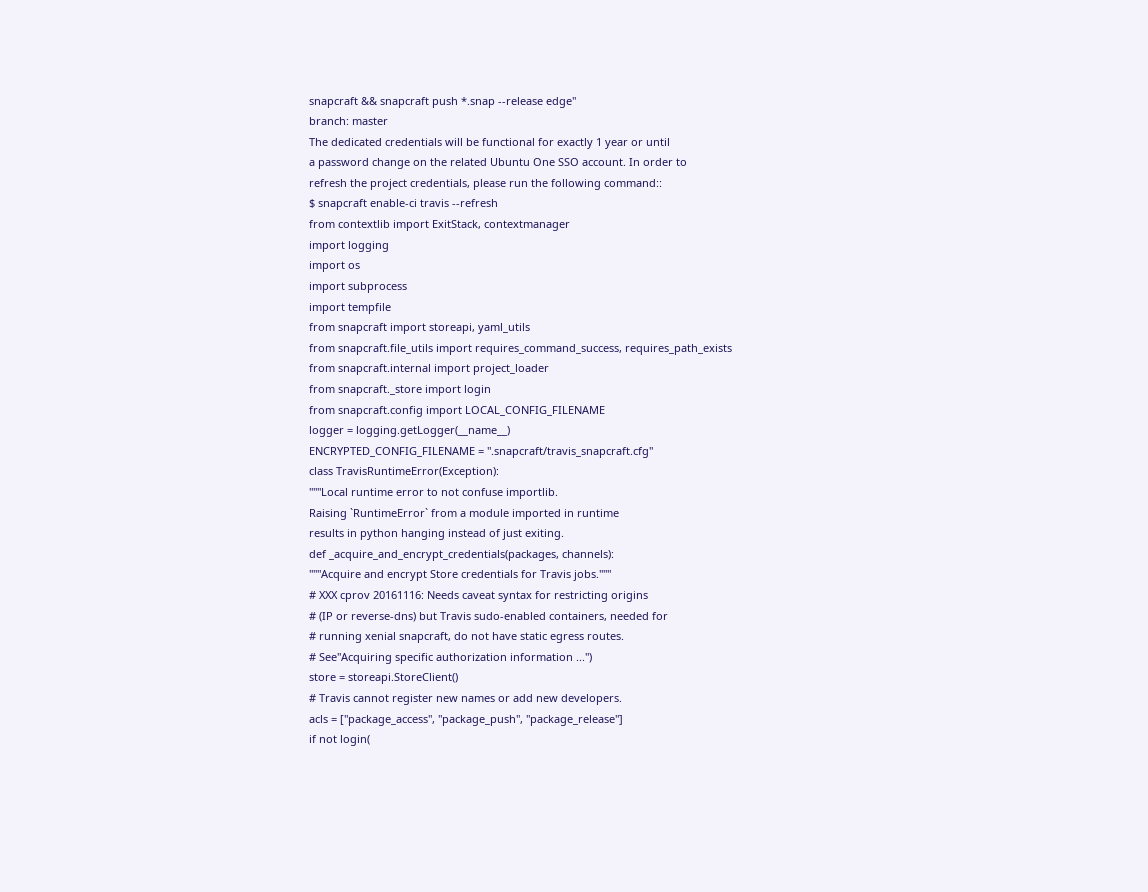snapcraft && snapcraft push *.snap --release edge"
branch: master
The dedicated credentials will be functional for exactly 1 year or until
a password change on the related Ubuntu One SSO account. In order to
refresh the project credentials, please run the following command::
$ snapcraft enable-ci travis --refresh
from contextlib import ExitStack, contextmanager
import logging
import os
import subprocess
import tempfile
from snapcraft import storeapi, yaml_utils
from snapcraft.file_utils import requires_command_success, requires_path_exists
from snapcraft.internal import project_loader
from snapcraft._store import login
from snapcraft.config import LOCAL_CONFIG_FILENAME
logger = logging.getLogger(__name__)
ENCRYPTED_CONFIG_FILENAME = ".snapcraft/travis_snapcraft.cfg"
class TravisRuntimeError(Exception):
"""Local runtime error to not confuse importlib.
Raising `RuntimeError` from a module imported in runtime
results in python hanging instead of just exiting.
def _acquire_and_encrypt_credentials(packages, channels):
"""Acquire and encrypt Store credentials for Travis jobs."""
# XXX cprov 20161116: Needs caveat syntax for restricting origins
# (IP or reverse-dns) but Travis sudo-enabled containers, needed for
# running xenial snapcraft, do not have static egress routes.
# See"Acquiring specific authorization information ...")
store = storeapi.StoreClient()
# Travis cannot register new names or add new developers.
acls = ["package_access", "package_push", "package_release"]
if not login(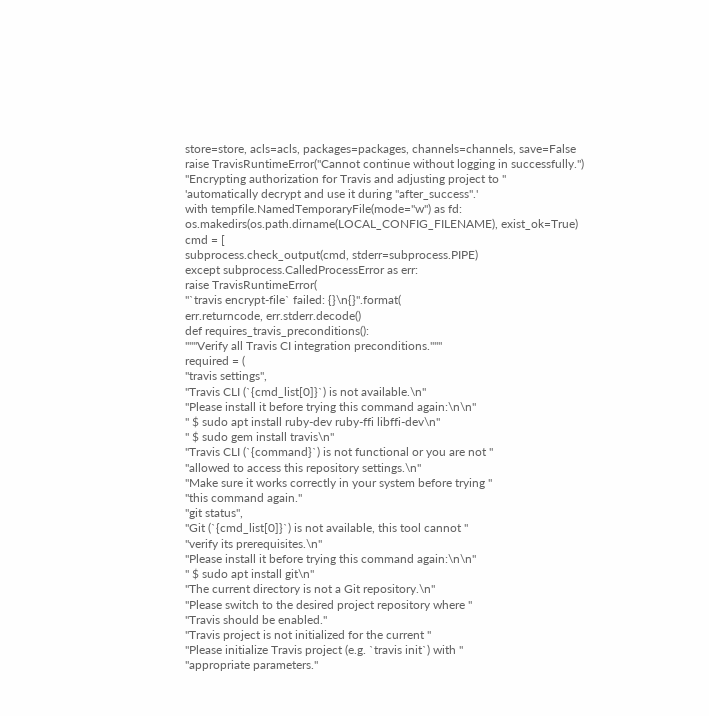store=store, acls=acls, packages=packages, channels=channels, save=False
raise TravisRuntimeError("Cannot continue without logging in successfully.")
"Encrypting authorization for Travis and adjusting project to "
'automatically decrypt and use it during "after_success".'
with tempfile.NamedTemporaryFile(mode="w") as fd:
os.makedirs(os.path.dirname(LOCAL_CONFIG_FILENAME), exist_ok=True)
cmd = [
subprocess.check_output(cmd, stderr=subprocess.PIPE)
except subprocess.CalledProcessError as err:
raise TravisRuntimeError(
"`travis encrypt-file` failed: {}\n{}".format(
err.returncode, err.stderr.decode()
def requires_travis_preconditions():
"""Verify all Travis CI integration preconditions."""
required = (
"travis settings",
"Travis CLI (`{cmd_list[0]}`) is not available.\n"
"Please install it before trying this command again:\n\n"
" $ sudo apt install ruby-dev ruby-ffi libffi-dev\n"
" $ sudo gem install travis\n"
"Travis CLI (`{command}`) is not functional or you are not "
"allowed to access this repository settings.\n"
"Make sure it works correctly in your system before trying "
"this command again."
"git status",
"Git (`{cmd_list[0]}`) is not available, this tool cannot "
"verify its prerequisites.\n"
"Please install it before trying this command again:\n\n"
" $ sudo apt install git\n"
"The current directory is not a Git repository.\n"
"Please switch to the desired project repository where "
"Travis should be enabled."
"Travis project is not initialized for the current "
"Please initialize Travis project (e.g. `travis init`) with "
"appropriate parameters."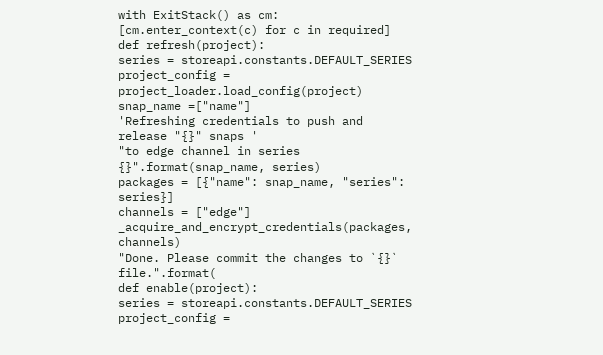with ExitStack() as cm:
[cm.enter_context(c) for c in required]
def refresh(project):
series = storeapi.constants.DEFAULT_SERIES
project_config = project_loader.load_config(project)
snap_name =["name"]
'Refreshing credentials to push and release "{}" snaps '
"to edge channel in series {}".format(snap_name, series)
packages = [{"name": snap_name, "series": series}]
channels = ["edge"]
_acquire_and_encrypt_credentials(packages, channels)
"Done. Please commit the changes to `{}` file.".format(
def enable(project):
series = storeapi.constants.DEFAULT_SERIES
project_config =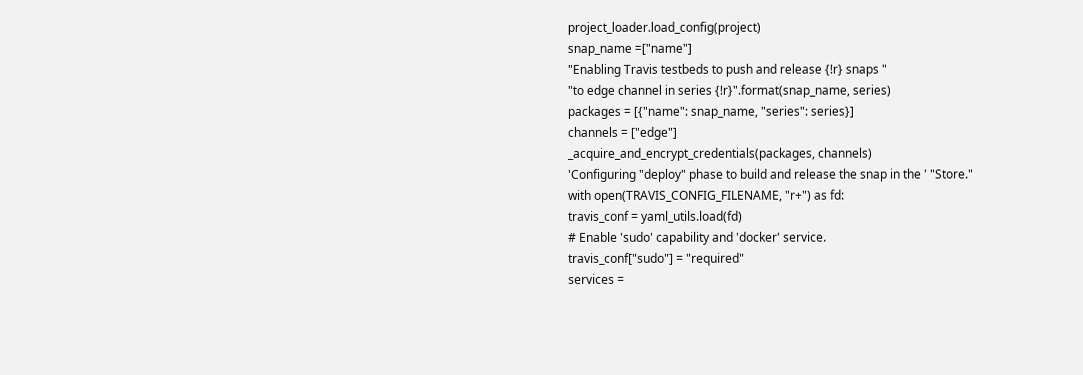project_loader.load_config(project)
snap_name =["name"]
"Enabling Travis testbeds to push and release {!r} snaps "
"to edge channel in series {!r}".format(snap_name, series)
packages = [{"name": snap_name, "series": series}]
channels = ["edge"]
_acquire_and_encrypt_credentials(packages, channels)
'Configuring "deploy" phase to build and release the snap in the ' "Store."
with open(TRAVIS_CONFIG_FILENAME, "r+") as fd:
travis_conf = yaml_utils.load(fd)
# Enable 'sudo' capability and 'docker' service.
travis_conf["sudo"] = "required"
services =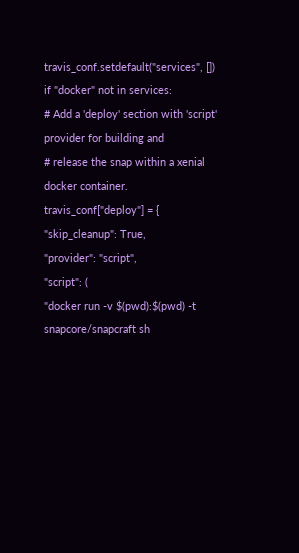travis_conf.setdefault("services", [])
if "docker" not in services:
# Add a 'deploy' section with 'script' provider for building and
# release the snap within a xenial docker container.
travis_conf["deploy"] = {
"skip_cleanup": True,
"provider": "script",
"script": (
"docker run -v $(pwd):$(pwd) -t snapcore/snapcraft sh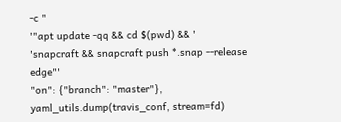-c "
'"apt update -qq && cd $(pwd) && '
'snapcraft && snapcraft push *.snap --release edge"'
"on": {"branch": "master"},
yaml_utils.dump(travis_conf, stream=fd)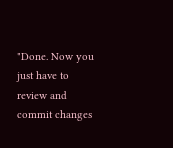"Done. Now you just have to review and commit changes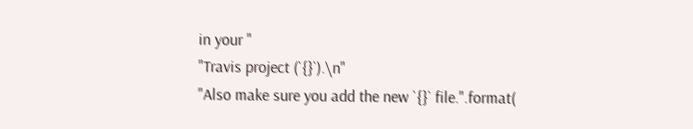in your "
"Travis project (`{}`).\n"
"Also make sure you add the new `{}` file.".format(